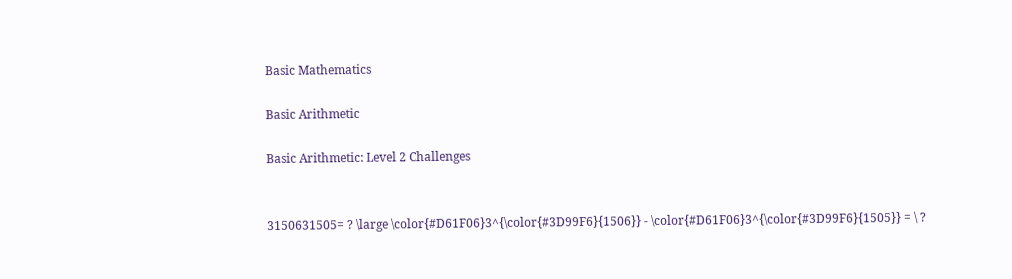Basic Mathematics

Basic Arithmetic

Basic Arithmetic: Level 2 Challenges


3150631505= ? \large \color{#D61F06}3^{\color{#3D99F6}{1506}} - \color{#D61F06}3^{\color{#3D99F6}{1505}} = \ ?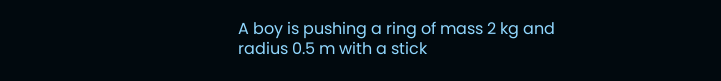A boy is pushing a ring of mass 2 kg and radius 0.5 m with a stick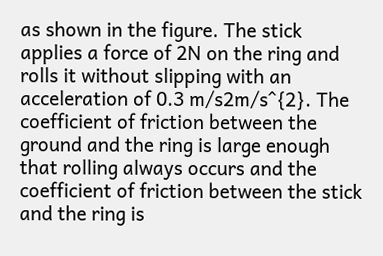as shown in the figure. The stick applies a force of 2N on the ring and rolls it without slipping with an acceleration of 0.3 m/s2m/s^{2}. The coefficient of friction between the ground and the ring is large enough that rolling always occurs and the coefficient of friction between the stick and the ring is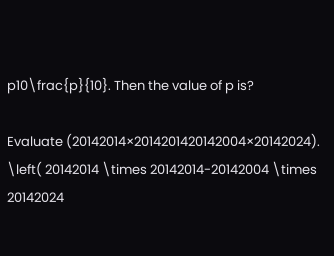p10\frac{p}{10}. Then the value of p is?

Evaluate (20142014×2014201420142004×20142024). \left( 20142014 \times 20142014-20142004 \times 20142024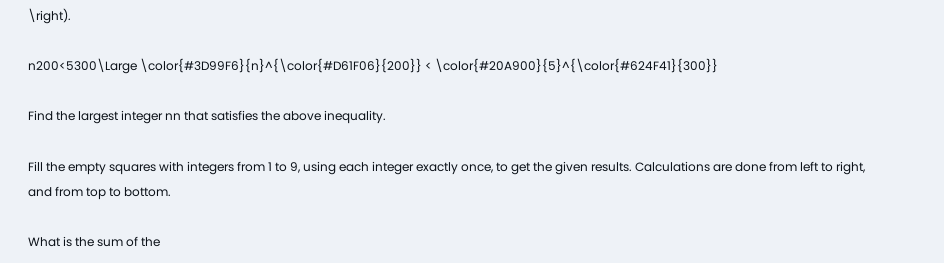\right).

n200<5300\Large \color{#3D99F6}{n}^{\color{#D61F06}{200}} < \color{#20A900}{5}^{\color{#624F41}{300}}

Find the largest integer nn that satisfies the above inequality.

Fill the empty squares with integers from 1 to 9, using each integer exactly once, to get the given results. Calculations are done from left to right, and from top to bottom.

What is the sum of the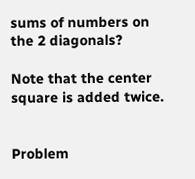sums of numbers on the 2 diagonals?

Note that the center square is added twice.


Problem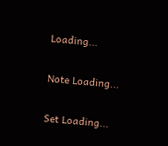Loading...

Note Loading...

Set Loading...